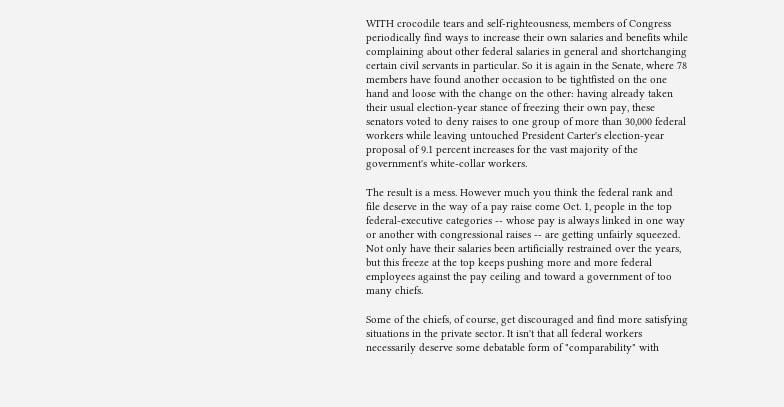WITH crocodile tears and self-righteousness, members of Congress periodically find ways to increase their own salaries and benefits while complaining about other federal salaries in general and shortchanging certain civil servants in particular. So it is again in the Senate, where 78 members have found another occasion to be tightfisted on the one hand and loose with the change on the other: having already taken their usual election-year stance of freezing their own pay, these senators voted to deny raises to one group of more than 30,000 federal workers while leaving untouched President Carter's election-year proposal of 9.1 percent increases for the vast majority of the government's white-collar workers.

The result is a mess. However much you think the federal rank and file deserve in the way of a pay raise come Oct. 1, people in the top federal-executive categories -- whose pay is always linked in one way or another with congressional raises -- are getting unfairly squeezed. Not only have their salaries been artificially restrained over the years, but this freeze at the top keeps pushing more and more federal employees against the pay ceiling and toward a government of too many chiefs.

Some of the chiefs, of course, get discouraged and find more satisfying situations in the private sector. It isn't that all federal workers necessarily deserve some debatable form of "comparability" with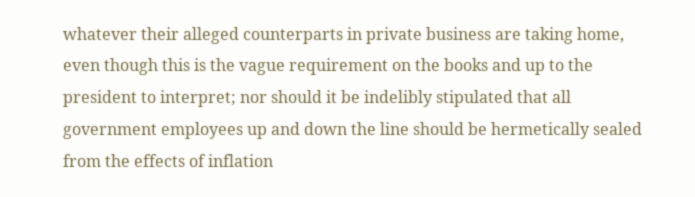whatever their alleged counterparts in private business are taking home, even though this is the vague requirement on the books and up to the president to interpret; nor should it be indelibly stipulated that all government employees up and down the line should be hermetically sealed from the effects of inflation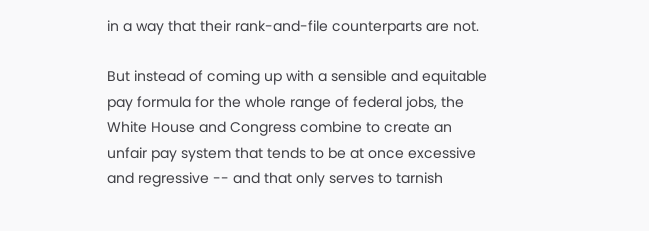in a way that their rank-and-file counterparts are not.

But instead of coming up with a sensible and equitable pay formula for the whole range of federal jobs, the White House and Congress combine to create an unfair pay system that tends to be at once excessive and regressive -- and that only serves to tarnish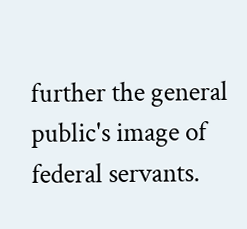further the general public's image of federal servants.